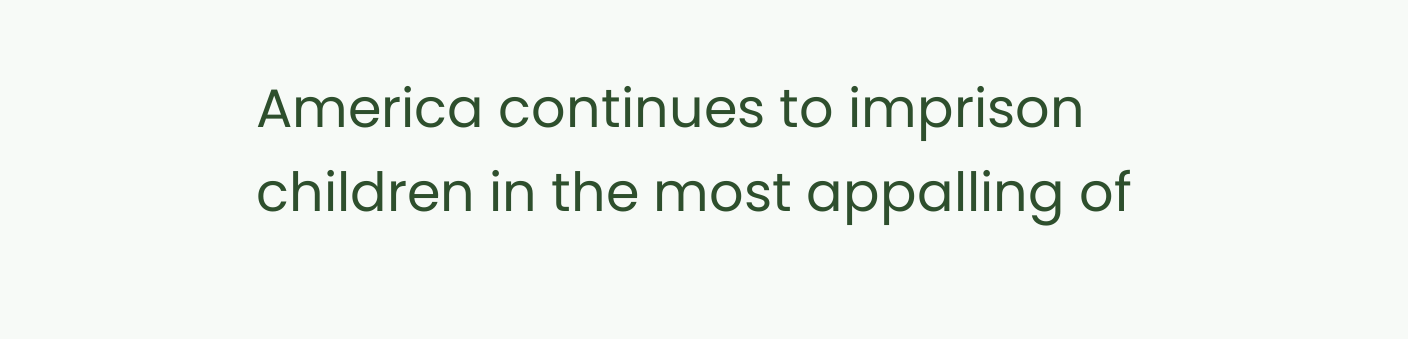America continues to imprison children in the most appalling of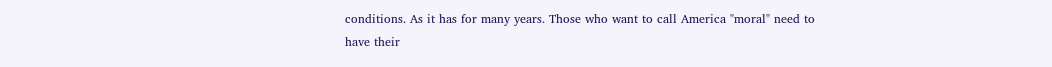conditions. As it has for many years. Those who want to call America "moral" need to have their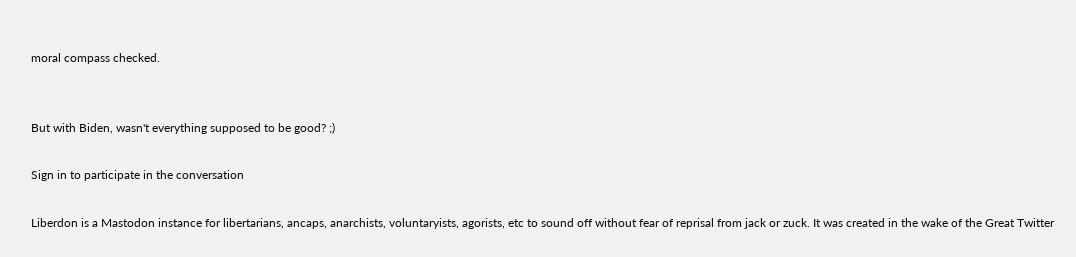moral compass checked.


But with Biden, wasn't everything supposed to be good? ;)

Sign in to participate in the conversation

Liberdon is a Mastodon instance for libertarians, ancaps, anarchists, voluntaryists, agorists, etc to sound off without fear of reprisal from jack or zuck. It was created in the wake of the Great Twitter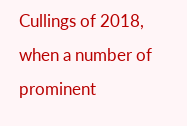Cullings of 2018, when a number of prominent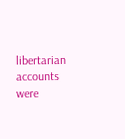libertarian accounts were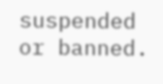suspended or banned.